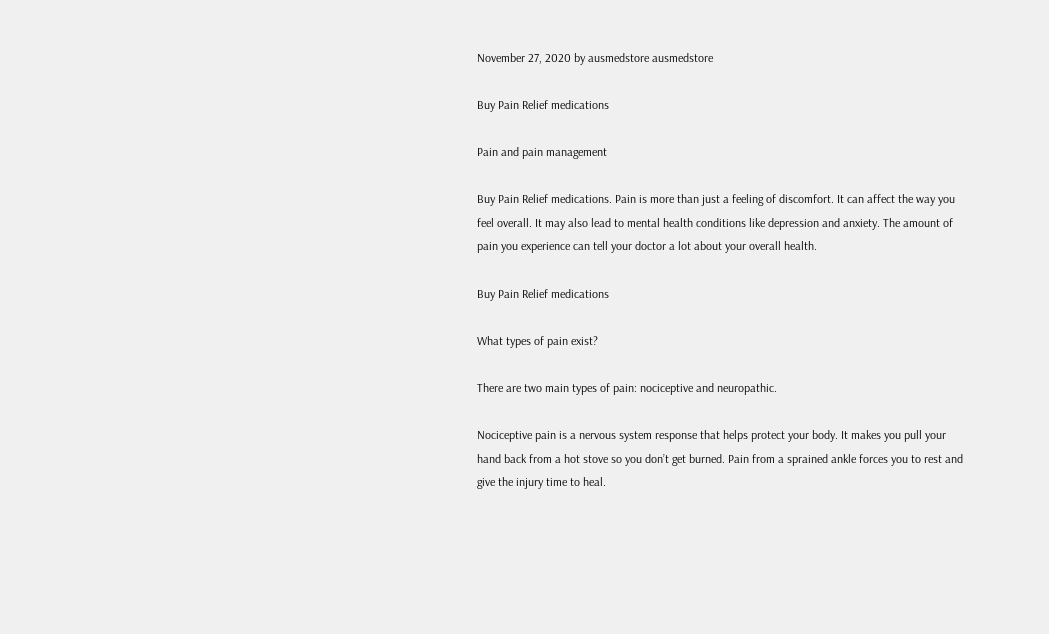November 27, 2020 by ausmedstore ausmedstore

Buy Pain Relief medications

Pain and pain management

Buy Pain Relief medications. Pain is more than just a feeling of discomfort. It can affect the way you feel overall. It may also lead to mental health conditions like depression and anxiety. The amount of pain you experience can tell your doctor a lot about your overall health.

Buy Pain Relief medications

What types of pain exist?

There are two main types of pain: nociceptive and neuropathic.

Nociceptive pain is a nervous system response that helps protect your body. It makes you pull your hand back from a hot stove so you don’t get burned. Pain from a sprained ankle forces you to rest and give the injury time to heal.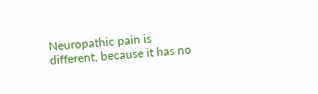Neuropathic pain is different, because it has no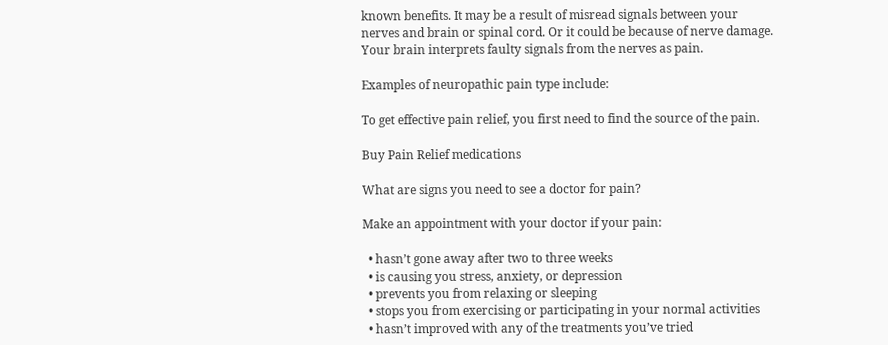known benefits. It may be a result of misread signals between your nerves and brain or spinal cord. Or it could be because of nerve damage. Your brain interprets faulty signals from the nerves as pain.

Examples of neuropathic pain type include:

To get effective pain relief, you first need to find the source of the pain.

Buy Pain Relief medications

What are signs you need to see a doctor for pain?

Make an appointment with your doctor if your pain:

  • hasn’t gone away after two to three weeks
  • is causing you stress, anxiety, or depression
  • prevents you from relaxing or sleeping
  • stops you from exercising or participating in your normal activities
  • hasn’t improved with any of the treatments you’ve tried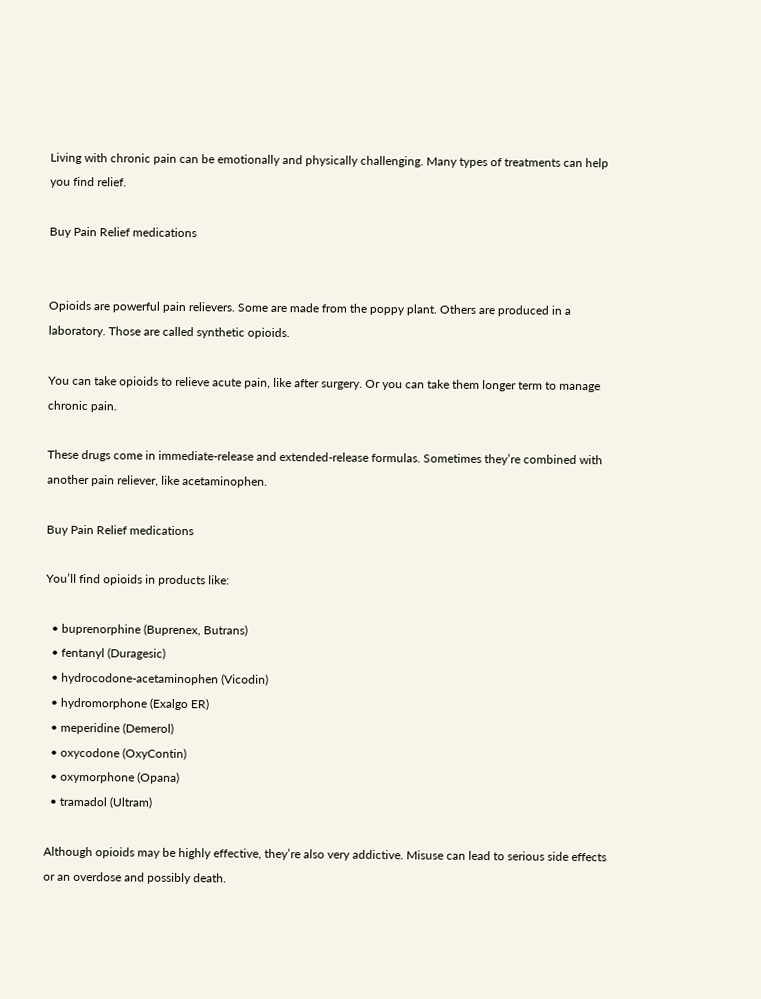Living with chronic pain can be emotionally and physically challenging. Many types of treatments can help you find relief.

Buy Pain Relief medications


Opioids are powerful pain relievers. Some are made from the poppy plant. Others are produced in a laboratory. Those are called synthetic opioids.

You can take opioids to relieve acute pain, like after surgery. Or you can take them longer term to manage chronic pain.

These drugs come in immediate-release and extended-release formulas. Sometimes they’re combined with another pain reliever, like acetaminophen.

Buy Pain Relief medications

You’ll find opioids in products like:

  • buprenorphine (Buprenex, Butrans)
  • fentanyl (Duragesic)
  • hydrocodone-acetaminophen (Vicodin)
  • hydromorphone (Exalgo ER)
  • meperidine (Demerol)
  • oxycodone (OxyContin)
  • oxymorphone (Opana)
  • tramadol (Ultram)

Although opioids may be highly effective, they’re also very addictive. Misuse can lead to serious side effects or an overdose and possibly death.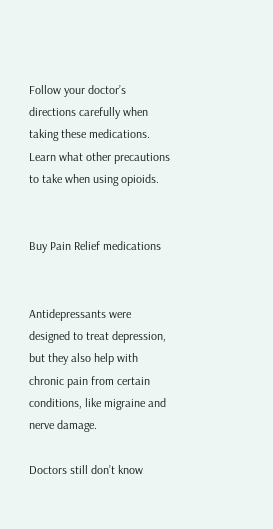Follow your doctor’s directions carefully when taking these medications. Learn what other precautions to take when using opioids.


Buy Pain Relief medications


Antidepressants were designed to treat depression, but they also help with chronic pain from certain conditions, like migraine and nerve damage.

Doctors still don’t know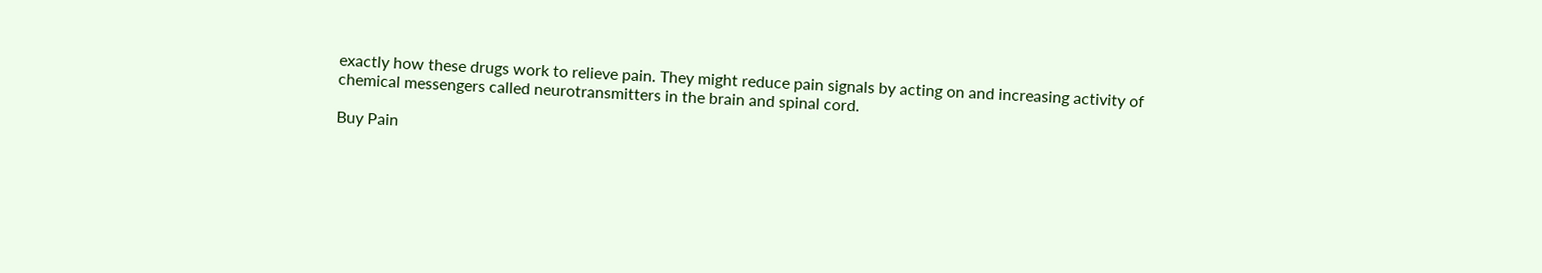exactly how these drugs work to relieve pain. They might reduce pain signals by acting on and increasing activity of chemical messengers called neurotransmitters in the brain and spinal cord.

Buy Pain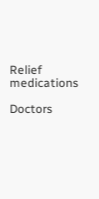Relief medications

Doctors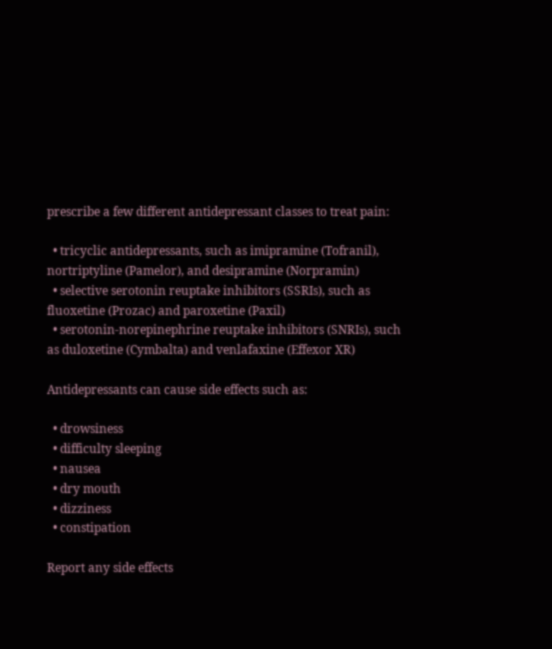prescribe a few different antidepressant classes to treat pain:

  • tricyclic antidepressants, such as imipramine (Tofranil), nortriptyline (Pamelor), and desipramine (Norpramin)
  • selective serotonin reuptake inhibitors (SSRIs), such as fluoxetine (Prozac) and paroxetine (Paxil)
  • serotonin-norepinephrine reuptake inhibitors (SNRIs), such as duloxetine (Cymbalta) and venlafaxine (Effexor XR)

Antidepressants can cause side effects such as:

  • drowsiness
  • difficulty sleeping
  • nausea
  • dry mouth
  • dizziness
  • constipation

Report any side effects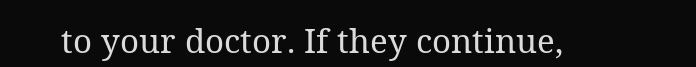to your doctor. If they continue,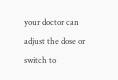your doctor can adjust the dose or switch to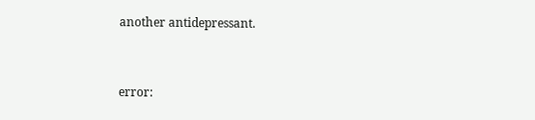another antidepressant.


error: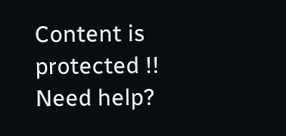Content is protected !!
Need help?